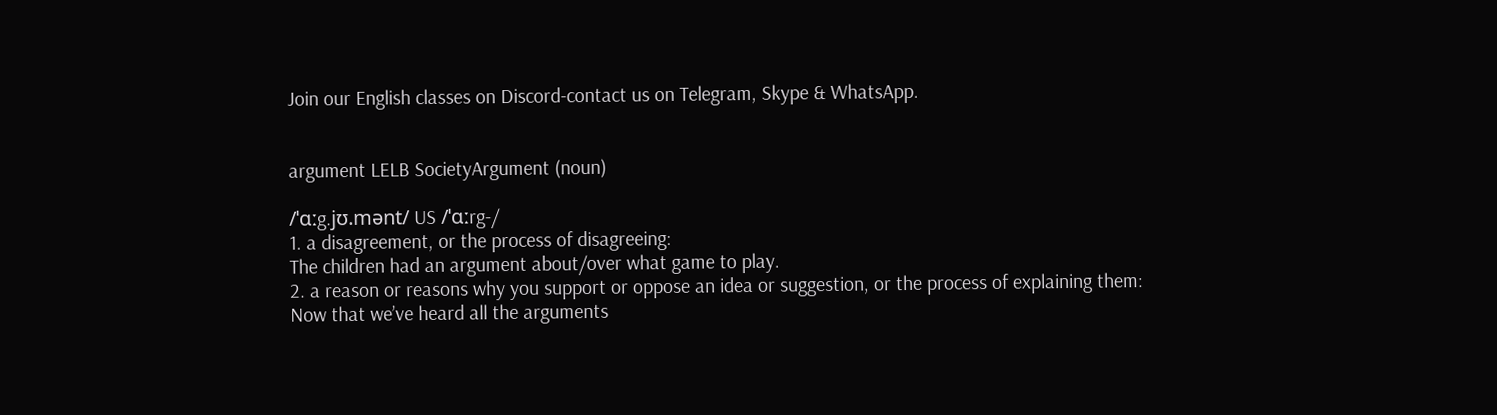Join our English classes on Discord-contact us on Telegram, Skype & WhatsApp.


argument LELB SocietyArgument (noun)

/ˈɑːg.jʊ.mənt/ US /ˈɑːrg-/
1. a disagreement, or the process of disagreeing:
The children had an argument about/over what game to play.
2. a reason or reasons why you support or oppose an idea or suggestion, or the process of explaining them:
Now that we’ve heard all the arguments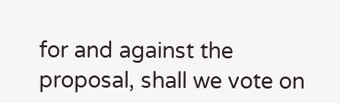for and against the proposal, shall we vote on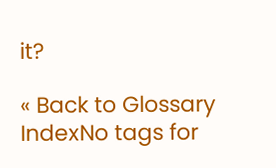it?

« Back to Glossary IndexNo tags for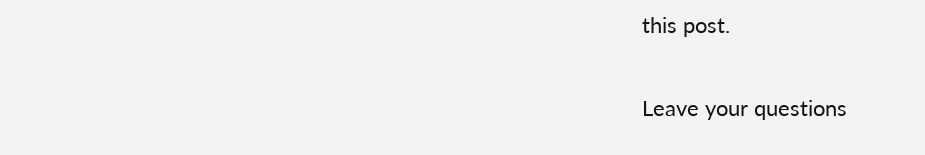this post.

Leave your questions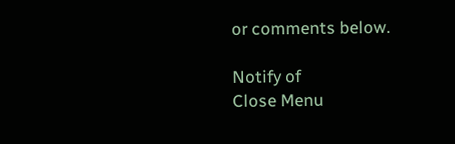or comments below.

Notify of
Close Menu